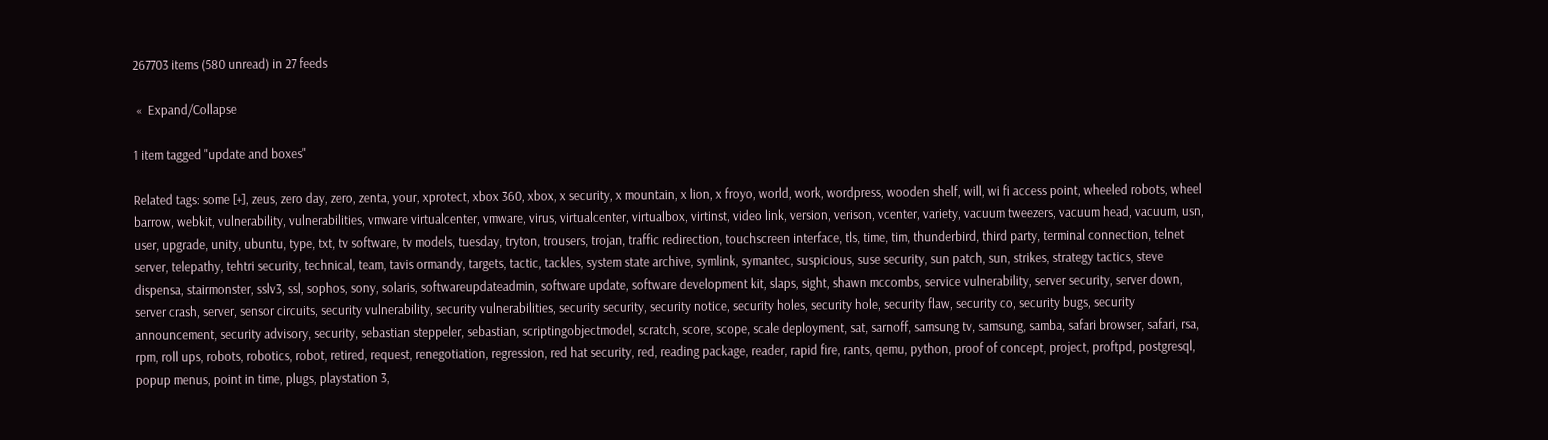267703 items (580 unread) in 27 feeds

 «  Expand/Collapse

1 item tagged "update and boxes"

Related tags: some [+], zeus, zero day, zero, zenta, your, xprotect, xbox 360, xbox, x security, x mountain, x lion, x froyo, world, work, wordpress, wooden shelf, will, wi fi access point, wheeled robots, wheel barrow, webkit, vulnerability, vulnerabilities, vmware virtualcenter, vmware, virus, virtualcenter, virtualbox, virtinst, video link, version, verison, vcenter, variety, vacuum tweezers, vacuum head, vacuum, usn, user, upgrade, unity, ubuntu, type, txt, tv software, tv models, tuesday, tryton, trousers, trojan, traffic redirection, touchscreen interface, tls, time, tim, thunderbird, third party, terminal connection, telnet server, telepathy, tehtri security, technical, team, tavis ormandy, targets, tactic, tackles, system state archive, symlink, symantec, suspicious, suse security, sun patch, sun, strikes, strategy tactics, steve dispensa, stairmonster, sslv3, ssl, sophos, sony, solaris, softwareupdateadmin, software update, software development kit, slaps, sight, shawn mccombs, service vulnerability, server security, server down, server crash, server, sensor circuits, security vulnerability, security vulnerabilities, security security, security notice, security holes, security hole, security flaw, security co, security bugs, security announcement, security advisory, security, sebastian steppeler, sebastian, scriptingobjectmodel, scratch, score, scope, scale deployment, sat, sarnoff, samsung tv, samsung, samba, safari browser, safari, rsa, rpm, roll ups, robots, robotics, robot, retired, request, renegotiation, regression, red hat security, red, reading package, reader, rapid fire, rants, qemu, python, proof of concept, project, proftpd, postgresql, popup menus, point in time, plugs, playstation 3,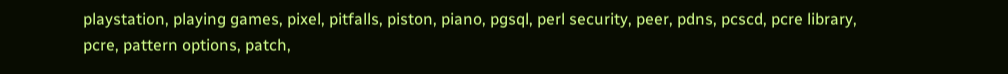playstation, playing games, pixel, pitfalls, piston, piano, pgsql, perl security, peer, pdns, pcscd, pcre library, pcre, pattern options, patch,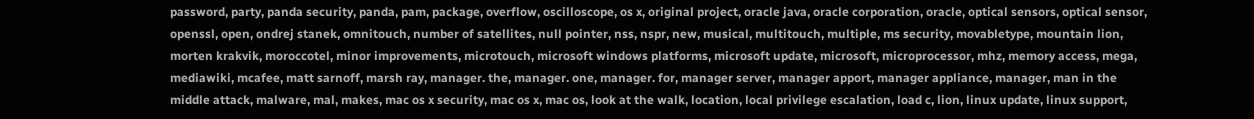password, party, panda security, panda, pam, package, overflow, oscilloscope, os x, original project, oracle java, oracle corporation, oracle, optical sensors, optical sensor, openssl, open, ondrej stanek, omnitouch, number of satellites, null pointer, nss, nspr, new, musical, multitouch, multiple, ms security, movabletype, mountain lion, morten krakvik, moroccotel, minor improvements, microtouch, microsoft windows platforms, microsoft update, microsoft, microprocessor, mhz, memory access, mega, mediawiki, mcafee, matt sarnoff, marsh ray, manager. the, manager. one, manager. for, manager server, manager apport, manager appliance, manager, man in the middle attack, malware, mal, makes, mac os x security, mac os x, mac os, look at the walk, location, local privilege escalation, load c, lion, linux update, linux support,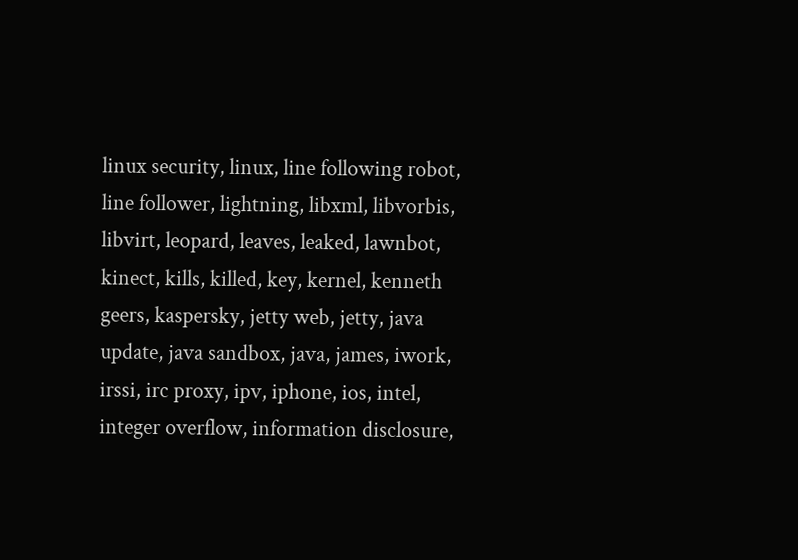linux security, linux, line following robot, line follower, lightning, libxml, libvorbis, libvirt, leopard, leaves, leaked, lawnbot, kinect, kills, killed, key, kernel, kenneth geers, kaspersky, jetty web, jetty, java update, java sandbox, java, james, iwork, irssi, irc proxy, ipv, iphone, ios, intel, integer overflow, information disclosure,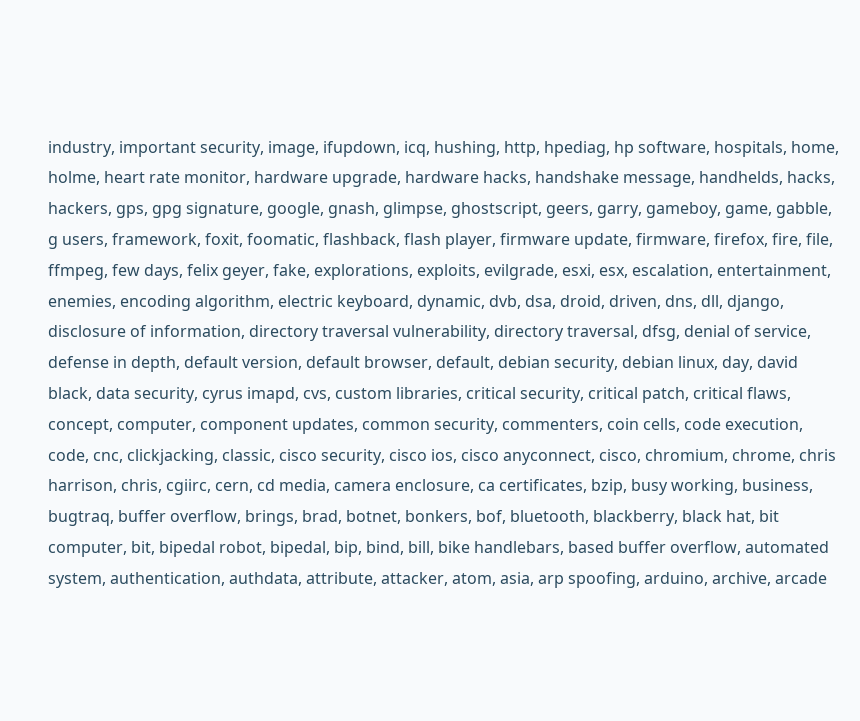industry, important security, image, ifupdown, icq, hushing, http, hpediag, hp software, hospitals, home, holme, heart rate monitor, hardware upgrade, hardware hacks, handshake message, handhelds, hacks, hackers, gps, gpg signature, google, gnash, glimpse, ghostscript, geers, garry, gameboy, game, gabble, g users, framework, foxit, foomatic, flashback, flash player, firmware update, firmware, firefox, fire, file, ffmpeg, few days, felix geyer, fake, explorations, exploits, evilgrade, esxi, esx, escalation, entertainment, enemies, encoding algorithm, electric keyboard, dynamic, dvb, dsa, droid, driven, dns, dll, django, disclosure of information, directory traversal vulnerability, directory traversal, dfsg, denial of service, defense in depth, default version, default browser, default, debian security, debian linux, day, david black, data security, cyrus imapd, cvs, custom libraries, critical security, critical patch, critical flaws, concept, computer, component updates, common security, commenters, coin cells, code execution, code, cnc, clickjacking, classic, cisco security, cisco ios, cisco anyconnect, cisco, chromium, chrome, chris harrison, chris, cgiirc, cern, cd media, camera enclosure, ca certificates, bzip, busy working, business, bugtraq, buffer overflow, brings, brad, botnet, bonkers, bof, bluetooth, blackberry, black hat, bit computer, bit, bipedal robot, bipedal, bip, bind, bill, bike handlebars, based buffer overflow, automated system, authentication, authdata, attribute, attacker, atom, asia, arp spoofing, arduino, archive, arcade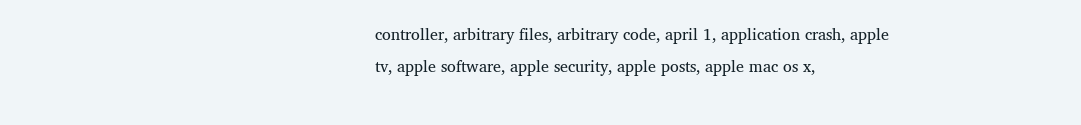controller, arbitrary files, arbitrary code, april 1, application crash, apple tv, apple software, apple security, apple posts, apple mac os x,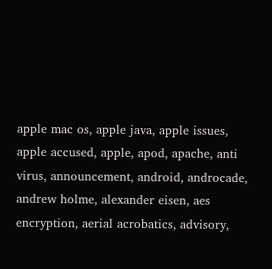apple mac os, apple java, apple issues, apple accused, apple, apod, apache, anti virus, announcement, android, androcade, andrew holme, alexander eisen, aes encryption, aerial acrobatics, advisory,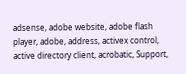adsense, adobe website, adobe flash player, adobe, address, activex control, active directory client, acrobatic, Support,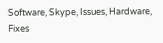Software, Skype, Issues, Hardware, Fixes